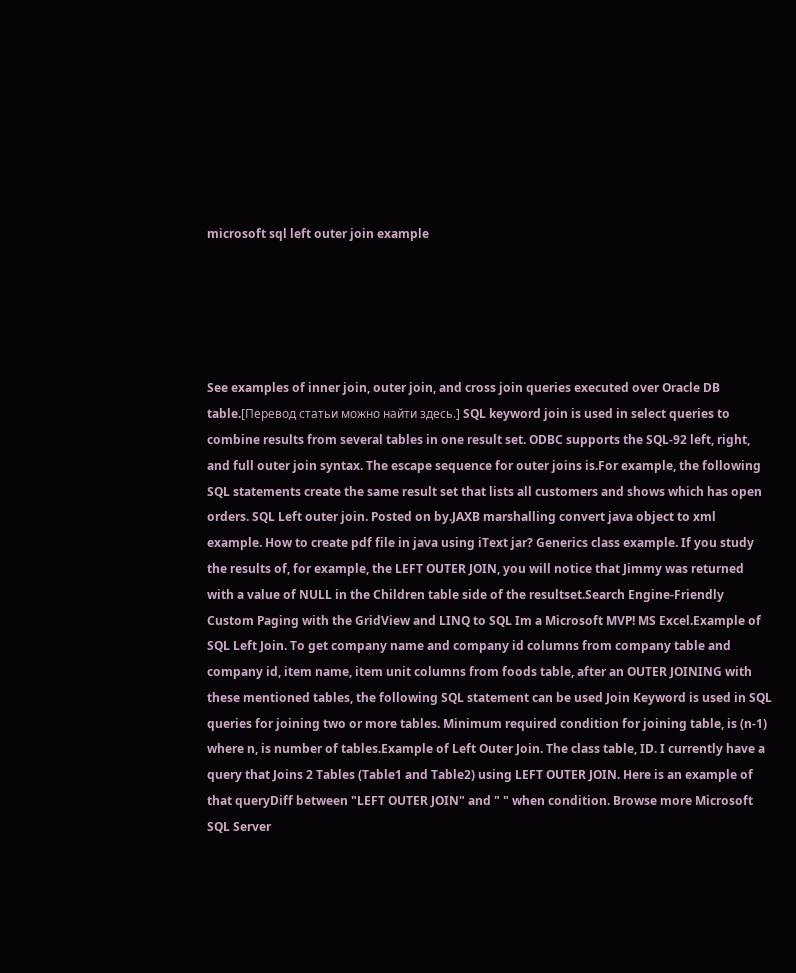microsoft sql left outer join example





See examples of inner join, outer join, and cross join queries executed over Oracle DB table.[Перевод статьи можно найти здесь.] SQL keyword join is used in select queries to combine results from several tables in one result set. ODBC supports the SQL-92 left, right, and full outer join syntax. The escape sequence for outer joins is.For example, the following SQL statements create the same result set that lists all customers and shows which has open orders. SQL Left outer join. Posted on by.JAXB marshalling convert java object to xml example. How to create pdf file in java using iText jar? Generics class example. If you study the results of, for example, the LEFT OUTER JOIN, you will notice that Jimmy was returned with a value of NULL in the Children table side of the resultset.Search Engine-Friendly Custom Paging with the GridView and LINQ to SQL Im a Microsoft MVP! MS Excel.Example of SQL Left Join. To get company name and company id columns from company table and company id, item name, item unit columns from foods table, after an OUTER JOINING with these mentioned tables, the following SQL statement can be used Join Keyword is used in SQL queries for joining two or more tables. Minimum required condition for joining table, is (n-1) where n, is number of tables.Example of Left Outer Join. The class table, ID. I currently have a query that Joins 2 Tables (Table1 and Table2) using LEFT OUTER JOIN. Here is an example of that queryDiff between "LEFT OUTER JOIN" and " " when condition. Browse more Microsoft SQL Server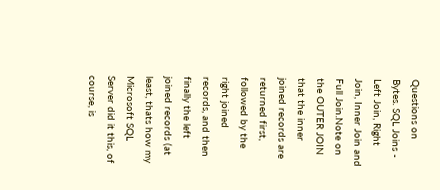Questions on Bytes. SQL Joins - Left Join, Right Join, Inner Join and Full Join.Note on the OUTER JOIN that the inner joined records are returned first, followed by the right joined records, and then finally the left joined records (at least, thats how my Microsoft SQL Server did it this, of course, is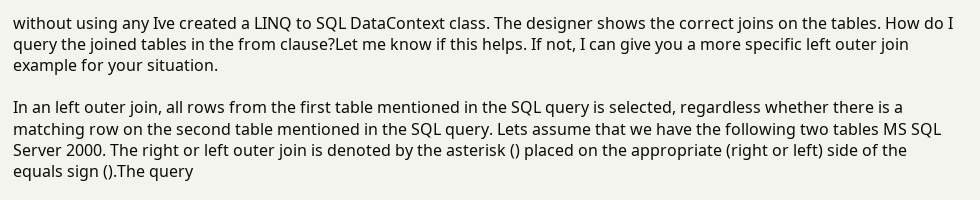without using any Ive created a LINQ to SQL DataContext class. The designer shows the correct joins on the tables. How do I query the joined tables in the from clause?Let me know if this helps. If not, I can give you a more specific left outer join example for your situation.

In an left outer join, all rows from the first table mentioned in the SQL query is selected, regardless whether there is a matching row on the second table mentioned in the SQL query. Lets assume that we have the following two tables MS SQL Server 2000. The right or left outer join is denoted by the asterisk () placed on the appropriate (right or left) side of the equals sign ().The query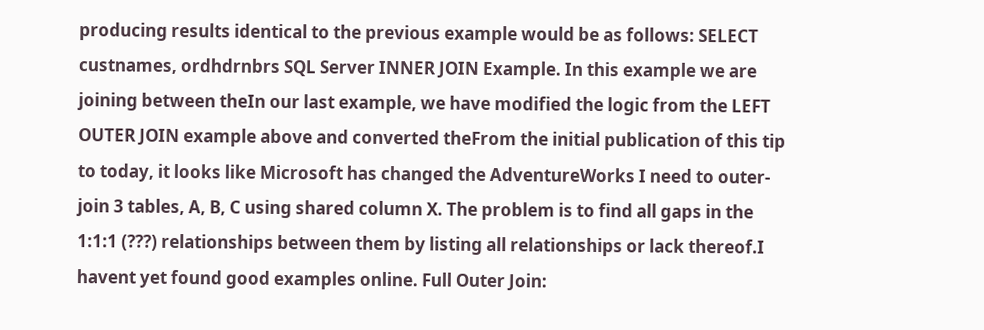producing results identical to the previous example would be as follows: SELECT custnames, ordhdrnbrs SQL Server INNER JOIN Example. In this example we are joining between theIn our last example, we have modified the logic from the LEFT OUTER JOIN example above and converted theFrom the initial publication of this tip to today, it looks like Microsoft has changed the AdventureWorks I need to outer-join 3 tables, A, B, C using shared column X. The problem is to find all gaps in the 1:1:1 (???) relationships between them by listing all relationships or lack thereof.I havent yet found good examples online. Full Outer Join: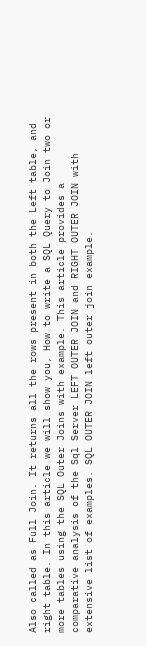Also called as Full Join. It returns all the rows present in both the Left table, and right table. In this article we will show you, How to write a SQL Query to Join two or more tables using the SQL Outer Joins with example. This article provides a comparative analysis of the Sql Server LEFT OUTER JOIN and RIGHT OUTER JOIN with extensive list of examples. SQL OUTER JOIN left outer join example.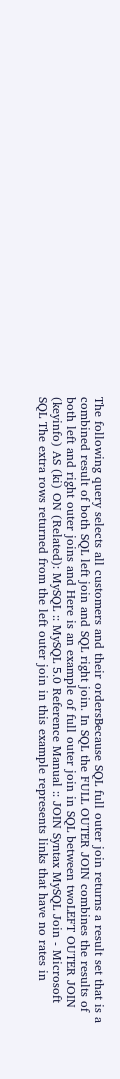The following query selects all customers and their ordersBecause SQL full outer join returns a result set that is a combined result of both SQL left join and SQL right join. In SQL the FULL OUTER JOIN combines the results of both left and right outer joins and Here is an example of full outer join in SQL between twoLEFT OUTER JOIN (keyinfo) AS (ki) ON (Related): MySQL :: MySQL 5.0 Reference Manual :: JOIN Syntax MySQL Join - Microsoft SQL The extra rows returned from the left outer join in this example represents links that have no rates in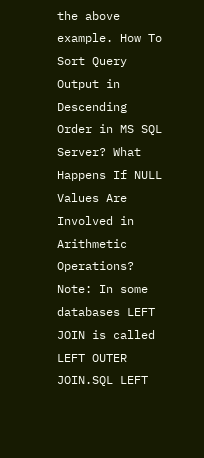the above example. How To Sort Query Output in Descending Order in MS SQL Server? What Happens If NULL Values Are Involved in Arithmetic Operations? Note: In some databases LEFT JOIN is called LEFT OUTER JOIN.SQL LEFT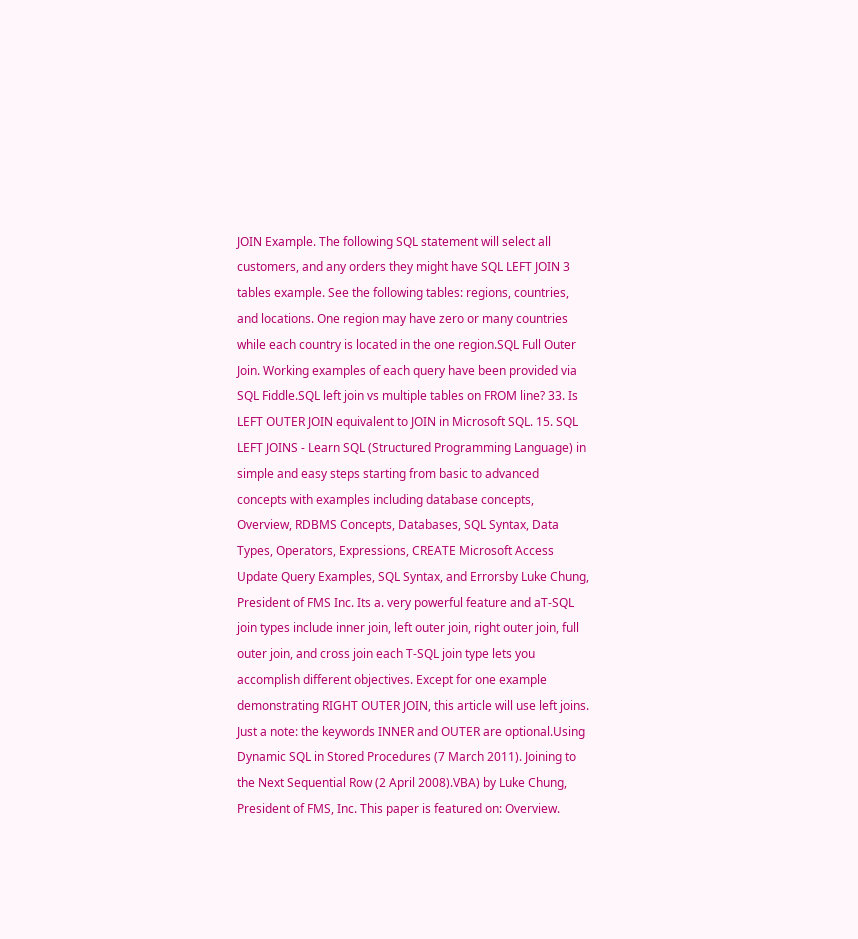JOIN Example. The following SQL statement will select all customers, and any orders they might have SQL LEFT JOIN 3 tables example. See the following tables: regions, countries, and locations. One region may have zero or many countries while each country is located in the one region.SQL Full Outer Join. Working examples of each query have been provided via SQL Fiddle.SQL left join vs multiple tables on FROM line? 33. Is LEFT OUTER JOIN equivalent to JOIN in Microsoft SQL. 15. SQL LEFT JOINS - Learn SQL (Structured Programming Language) in simple and easy steps starting from basic to advanced concepts with examples including database concepts, Overview, RDBMS Concepts, Databases, SQL Syntax, Data Types, Operators, Expressions, CREATE Microsoft Access Update Query Examples, SQL Syntax, and Errorsby Luke Chung, President of FMS Inc. Its a. very powerful feature and aT-SQL join types include inner join, left outer join, right outer join, full outer join, and cross join each T-SQL join type lets you accomplish different objectives. Except for one example demonstrating RIGHT OUTER JOIN, this article will use left joins. Just a note: the keywords INNER and OUTER are optional.Using Dynamic SQL in Stored Procedures (7 March 2011). Joining to the Next Sequential Row (2 April 2008).VBA) by Luke Chung, President of FMS, Inc. This paper is featured on: Overview.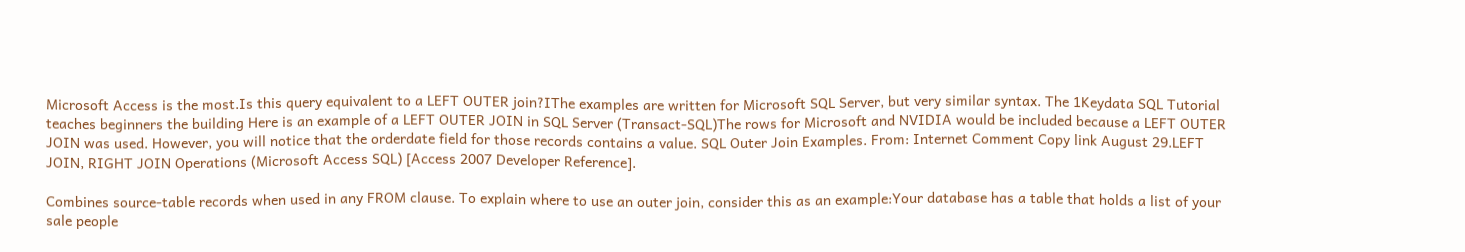Microsoft Access is the most.Is this query equivalent to a LEFT OUTER join?IThe examples are written for Microsoft SQL Server, but very similar syntax. The 1Keydata SQL Tutorial teaches beginners the building Here is an example of a LEFT OUTER JOIN in SQL Server (Transact-SQL)The rows for Microsoft and NVIDIA would be included because a LEFT OUTER JOIN was used. However, you will notice that the orderdate field for those records contains a value. SQL Outer Join Examples. From: Internet Comment Copy link August 29.LEFT JOIN, RIGHT JOIN Operations (Microsoft Access SQL) [Access 2007 Developer Reference].

Combines source-table records when used in any FROM clause. To explain where to use an outer join, consider this as an example:Your database has a table that holds a list of your sale people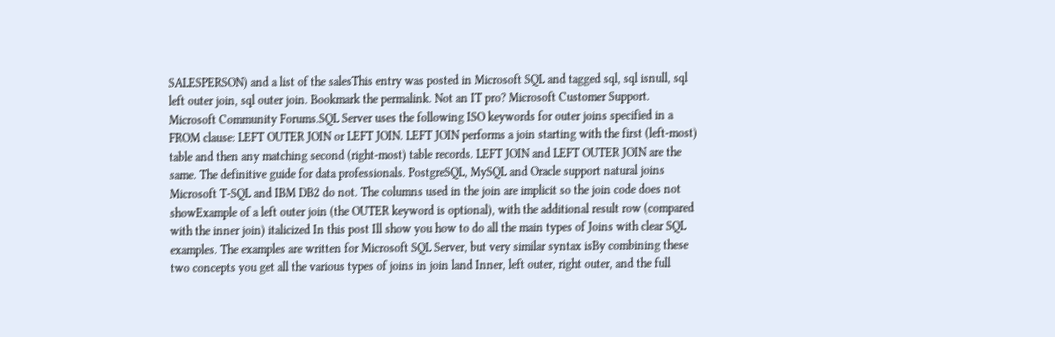SALESPERSON) and a list of the salesThis entry was posted in Microsoft SQL and tagged sql, sql isnull, sql left outer join, sql outer join. Bookmark the permalink. Not an IT pro? Microsoft Customer Support. Microsoft Community Forums.SQL Server uses the following ISO keywords for outer joins specified in a FROM clause: LEFT OUTER JOIN or LEFT JOIN. LEFT JOIN performs a join starting with the first (left-most) table and then any matching second (right-most) table records. LEFT JOIN and LEFT OUTER JOIN are the same. The definitive guide for data professionals. PostgreSQL, MySQL and Oracle support natural joins Microsoft T-SQL and IBM DB2 do not. The columns used in the join are implicit so the join code does not showExample of a left outer join (the OUTER keyword is optional), with the additional result row (compared with the inner join) italicized In this post Ill show you how to do all the main types of Joins with clear SQL examples. The examples are written for Microsoft SQL Server, but very similar syntax isBy combining these two concepts you get all the various types of joins in join land Inner, left outer, right outer, and the full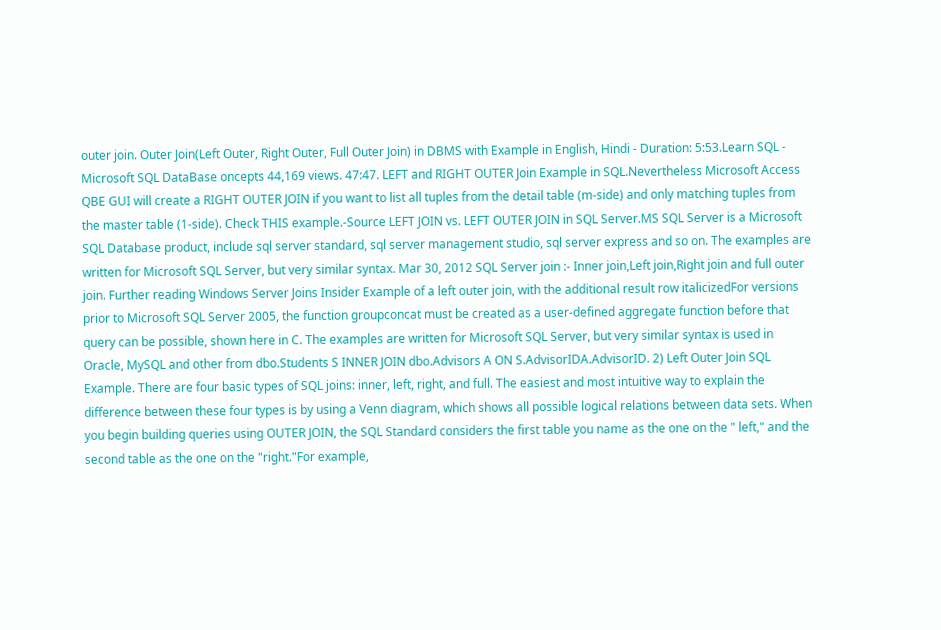outer join. Outer Join(Left Outer, Right Outer, Full Outer Join) in DBMS with Example in English, Hindi - Duration: 5:53.Learn SQL - Microsoft SQL DataBase oncepts 44,169 views. 47:47. LEFT and RIGHT OUTER Join Example in SQL.Nevertheless Microsoft Access QBE GUI will create a RIGHT OUTER JOIN if you want to list all tuples from the detail table (m-side) and only matching tuples from the master table (1-side). Check THIS example.-Source LEFT JOIN vs. LEFT OUTER JOIN in SQL Server.MS SQL Server is a Microsoft SQL Database product, include sql server standard, sql server management studio, sql server express and so on. The examples are written for Microsoft SQL Server, but very similar syntax. Mar 30, 2012 SQL Server join :- Inner join,Left join,Right join and full outer join. Further reading Windows Server Joins Insider Example of a left outer join, with the additional result row italicizedFor versions prior to Microsoft SQL Server 2005, the function groupconcat must be created as a user-defined aggregate function before that query can be possible, shown here in C. The examples are written for Microsoft SQL Server, but very similar syntax is used in Oracle, MySQL and other from dbo.Students S INNER JOIN dbo.Advisors A ON S.AdvisorIDA.AdvisorID. 2) Left Outer Join SQL Example. There are four basic types of SQL joins: inner, left, right, and full. The easiest and most intuitive way to explain the difference between these four types is by using a Venn diagram, which shows all possible logical relations between data sets. When you begin building queries using OUTER JOIN, the SQL Standard considers the first table you name as the one on the " left," and the second table as the one on the "right."For example,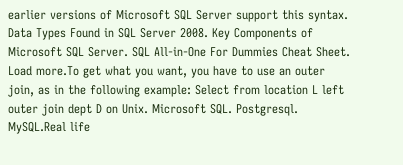earlier versions of Microsoft SQL Server support this syntax. Data Types Found in SQL Server 2008. Key Components of Microsoft SQL Server. SQL All-in-One For Dummies Cheat Sheet. Load more.To get what you want, you have to use an outer join, as in the following example: Select from location L left outer join dept D on Unix. Microsoft SQL. Postgresql. MySQL.Real life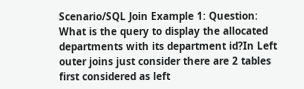Scenario/SQL Join Example 1: Question: What is the query to display the allocated departments with its department id?In Left outer joins just consider there are 2 tables first considered as left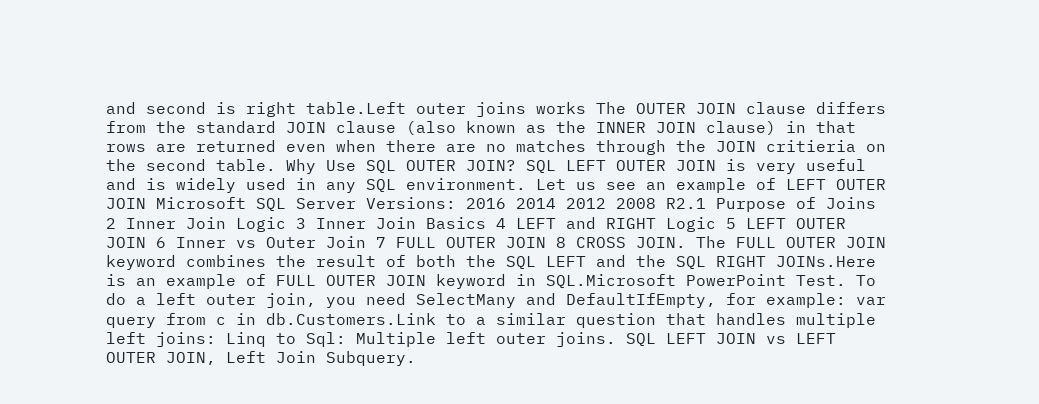and second is right table.Left outer joins works The OUTER JOIN clause differs from the standard JOIN clause (also known as the INNER JOIN clause) in that rows are returned even when there are no matches through the JOIN critieria on the second table. Why Use SQL OUTER JOIN? SQL LEFT OUTER JOIN is very useful and is widely used in any SQL environment. Let us see an example of LEFT OUTER JOIN Microsoft SQL Server Versions: 2016 2014 2012 2008 R2.1 Purpose of Joins 2 Inner Join Logic 3 Inner Join Basics 4 LEFT and RIGHT Logic 5 LEFT OUTER JOIN 6 Inner vs Outer Join 7 FULL OUTER JOIN 8 CROSS JOIN. The FULL OUTER JOIN keyword combines the result of both the SQL LEFT and the SQL RIGHT JOINs.Here is an example of FULL OUTER JOIN keyword in SQL.Microsoft PowerPoint Test. To do a left outer join, you need SelectMany and DefaultIfEmpty, for example: var query from c in db.Customers.Link to a similar question that handles multiple left joins: Linq to Sql: Multiple left outer joins. SQL LEFT JOIN vs LEFT OUTER JOIN, Left Join Subquery.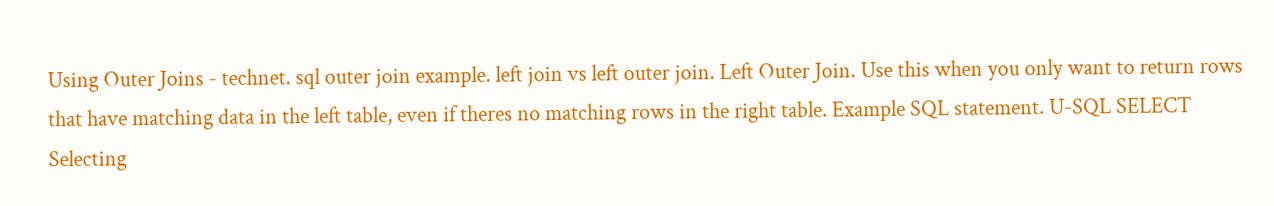Using Outer Joins - technet. sql outer join example. left join vs left outer join. Left Outer Join. Use this when you only want to return rows that have matching data in the left table, even if theres no matching rows in the right table. Example SQL statement. U-SQL SELECT Selecting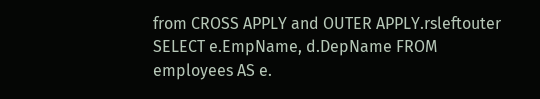from CROSS APPLY and OUTER APPLY.rsleftouter SELECT e.EmpName, d.DepName FROM employees AS e.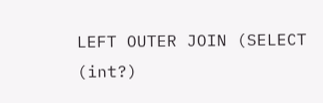LEFT OUTER JOIN (SELECT (int?)